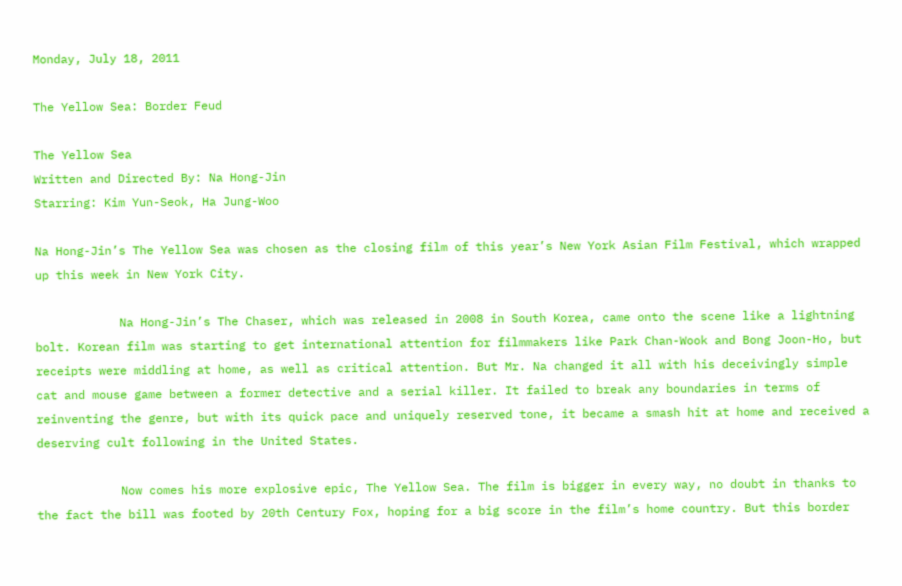Monday, July 18, 2011

The Yellow Sea: Border Feud

The Yellow Sea
Written and Directed By: Na Hong-Jin
Starring: Kim Yun-Seok, Ha Jung-Woo

Na Hong-Jin’s The Yellow Sea was chosen as the closing film of this year’s New York Asian Film Festival, which wrapped up this week in New York City.

            Na Hong-Jin’s The Chaser, which was released in 2008 in South Korea, came onto the scene like a lightning bolt. Korean film was starting to get international attention for filmmakers like Park Chan-Wook and Bong Joon-Ho, but receipts were middling at home, as well as critical attention. But Mr. Na changed it all with his deceivingly simple cat and mouse game between a former detective and a serial killer. It failed to break any boundaries in terms of reinventing the genre, but with its quick pace and uniquely reserved tone, it became a smash hit at home and received a deserving cult following in the United States.

            Now comes his more explosive epic, The Yellow Sea. The film is bigger in every way, no doubt in thanks to the fact the bill was footed by 20th Century Fox, hoping for a big score in the film’s home country. But this border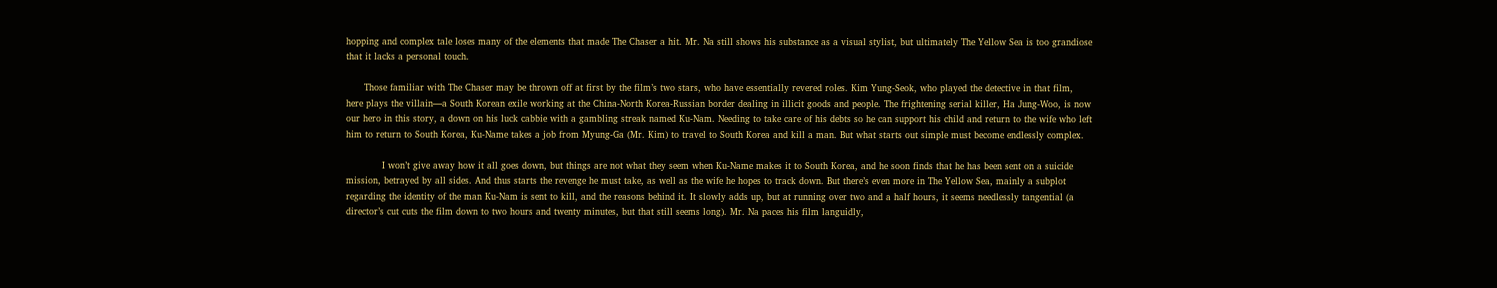hopping and complex tale loses many of the elements that made The Chaser a hit. Mr. Na still shows his substance as a visual stylist, but ultimately The Yellow Sea is too grandiose that it lacks a personal touch.

      Those familiar with The Chaser may be thrown off at first by the film’s two stars, who have essentially revered roles. Kim Yung-Seok, who played the detective in that film, here plays the villain—a South Korean exile working at the China-North Korea-Russian border dealing in illicit goods and people. The frightening serial killer, Ha Jung-Woo, is now our hero in this story, a down on his luck cabbie with a gambling streak named Ku-Nam. Needing to take care of his debts so he can support his child and return to the wife who left him to return to South Korea, Ku-Name takes a job from Myung-Ga (Mr. Kim) to travel to South Korea and kill a man. But what starts out simple must become endlessly complex.

            I won’t give away how it all goes down, but things are not what they seem when Ku-Name makes it to South Korea, and he soon finds that he has been sent on a suicide mission, betrayed by all sides. And thus starts the revenge he must take, as well as the wife he hopes to track down. But there’s even more in The Yellow Sea, mainly a subplot regarding the identity of the man Ku-Nam is sent to kill, and the reasons behind it. It slowly adds up, but at running over two and a half hours, it seems needlessly tangential (a director’s cut cuts the film down to two hours and twenty minutes, but that still seems long). Mr. Na paces his film languidly,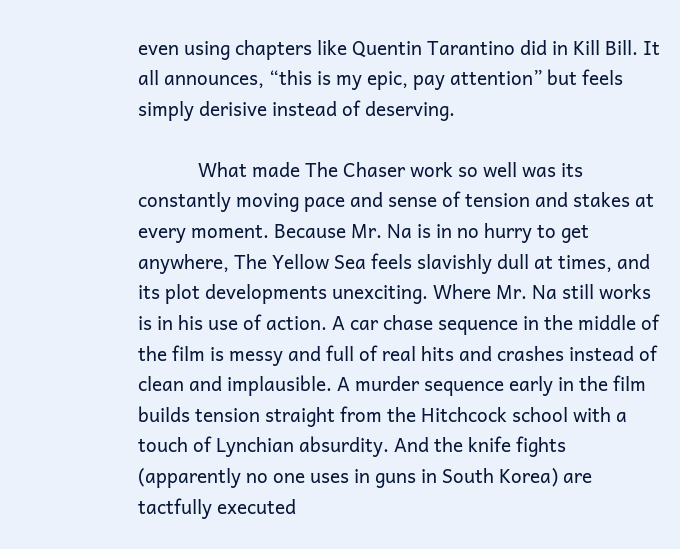even using chapters like Quentin Tarantino did in Kill Bill. It all announces, “this is my epic, pay attention” but feels simply derisive instead of deserving.

            What made The Chaser work so well was its constantly moving pace and sense of tension and stakes at every moment. Because Mr. Na is in no hurry to get anywhere, The Yellow Sea feels slavishly dull at times, and its plot developments unexciting. Where Mr. Na still works is in his use of action. A car chase sequence in the middle of the film is messy and full of real hits and crashes instead of clean and implausible. A murder sequence early in the film builds tension straight from the Hitchcock school with a touch of Lynchian absurdity. And the knife fights (apparently no one uses in guns in South Korea) are tactfully executed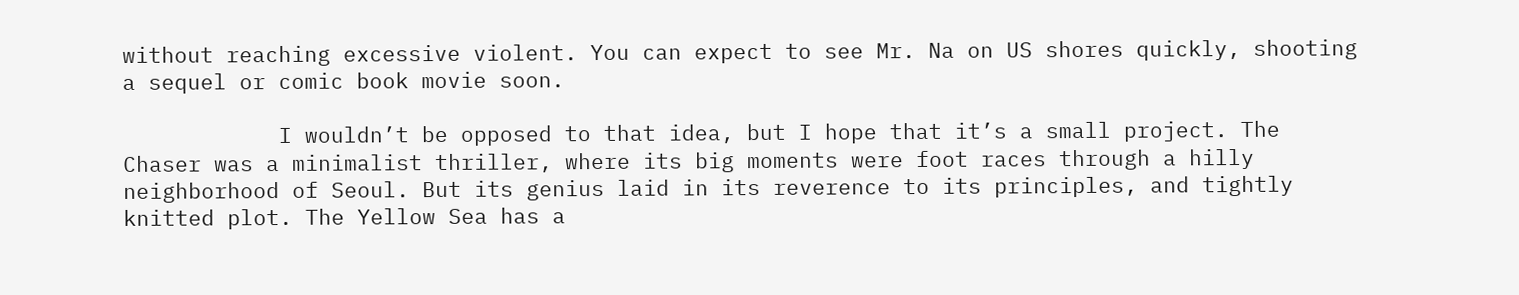without reaching excessive violent. You can expect to see Mr. Na on US shores quickly, shooting a sequel or comic book movie soon.

            I wouldn’t be opposed to that idea, but I hope that it’s a small project. The Chaser was a minimalist thriller, where its big moments were foot races through a hilly neighborhood of Seoul. But its genius laid in its reverence to its principles, and tightly knitted plot. The Yellow Sea has a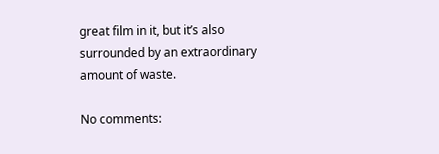great film in it, but it’s also surrounded by an extraordinary amount of waste.

No comments: